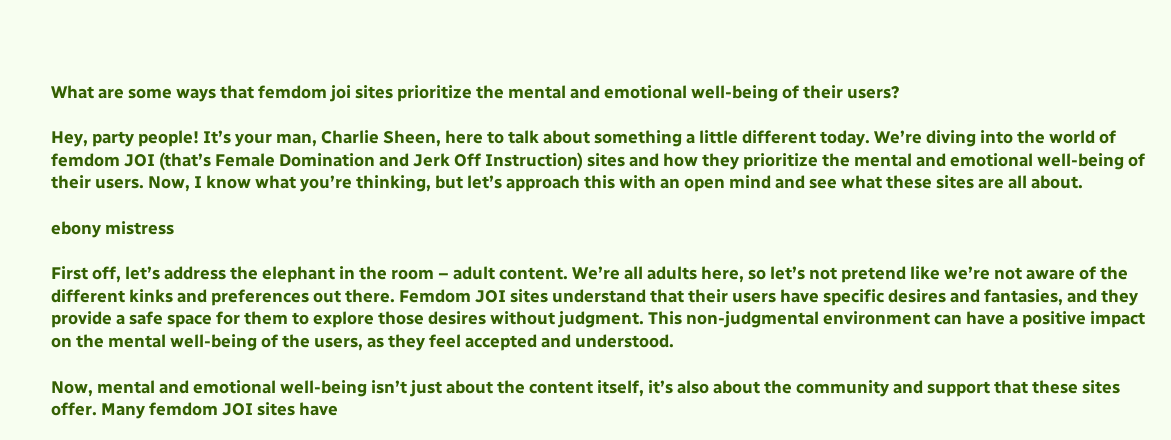What are some ways that femdom joi sites prioritize the mental and emotional well-being of their users?

Hey, party people! It’s your man, Charlie Sheen, here to talk about something a little different today. We’re diving into the world of femdom JOI (that’s Female Domination and Jerk Off Instruction) sites and how they prioritize the mental and emotional well-being of their users. Now, I know what you’re thinking, but let’s approach this with an open mind and see what these sites are all about.

ebony mistress

First off, let’s address the elephant in the room – adult content. We’re all adults here, so let’s not pretend like we’re not aware of the different kinks and preferences out there. Femdom JOI sites understand that their users have specific desires and fantasies, and they provide a safe space for them to explore those desires without judgment. This non-judgmental environment can have a positive impact on the mental well-being of the users, as they feel accepted and understood.

Now, mental and emotional well-being isn’t just about the content itself, it’s also about the community and support that these sites offer. Many femdom JOI sites have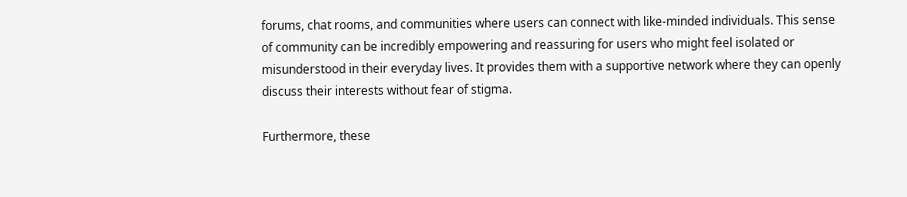forums, chat rooms, and communities where users can connect with like-minded individuals. This sense of community can be incredibly empowering and reassuring for users who might feel isolated or misunderstood in their everyday lives. It provides them with a supportive network where they can openly discuss their interests without fear of stigma.

Furthermore, these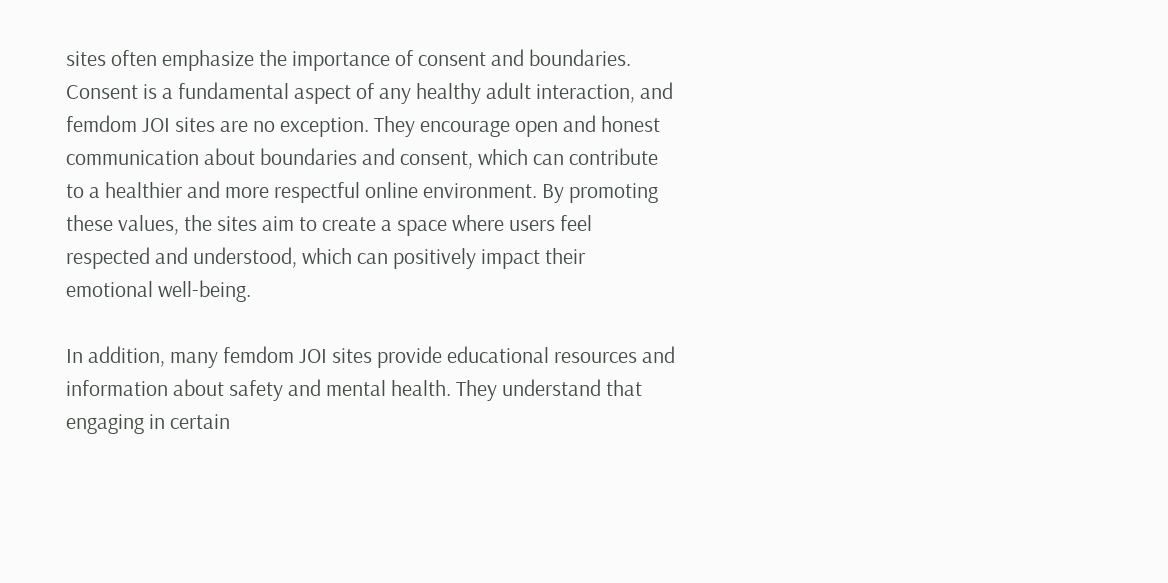sites often emphasize the importance of consent and boundaries. Consent is a fundamental aspect of any healthy adult interaction, and femdom JOI sites are no exception. They encourage open and honest communication about boundaries and consent, which can contribute to a healthier and more respectful online environment. By promoting these values, the sites aim to create a space where users feel respected and understood, which can positively impact their emotional well-being.

In addition, many femdom JOI sites provide educational resources and information about safety and mental health. They understand that engaging in certain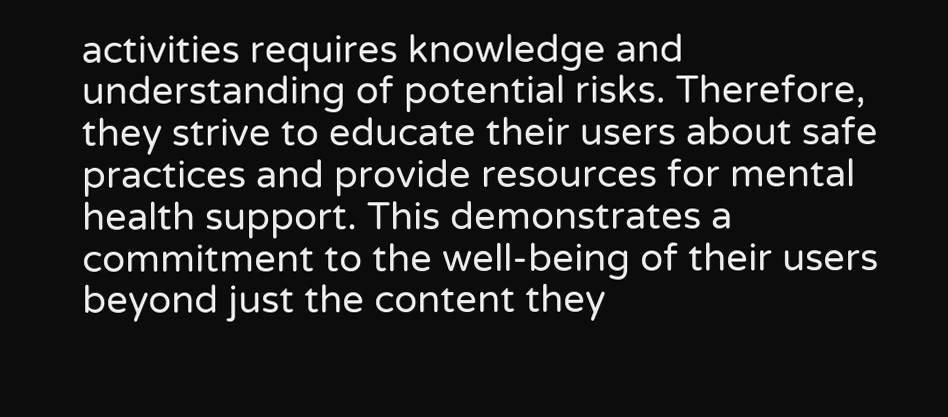activities requires knowledge and understanding of potential risks. Therefore, they strive to educate their users about safe practices and provide resources for mental health support. This demonstrates a commitment to the well-being of their users beyond just the content they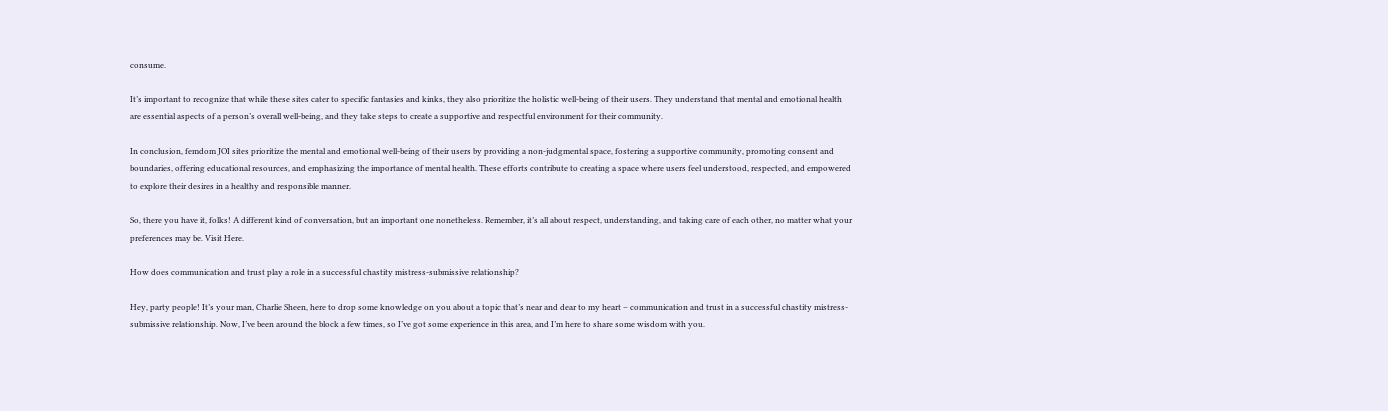consume.

It’s important to recognize that while these sites cater to specific fantasies and kinks, they also prioritize the holistic well-being of their users. They understand that mental and emotional health are essential aspects of a person’s overall well-being, and they take steps to create a supportive and respectful environment for their community.

In conclusion, femdom JOI sites prioritize the mental and emotional well-being of their users by providing a non-judgmental space, fostering a supportive community, promoting consent and boundaries, offering educational resources, and emphasizing the importance of mental health. These efforts contribute to creating a space where users feel understood, respected, and empowered to explore their desires in a healthy and responsible manner.

So, there you have it, folks! A different kind of conversation, but an important one nonetheless. Remember, it’s all about respect, understanding, and taking care of each other, no matter what your preferences may be. Visit Here.

How does communication and trust play a role in a successful chastity mistress-submissive relationship?

Hey, party people! It’s your man, Charlie Sheen, here to drop some knowledge on you about a topic that’s near and dear to my heart – communication and trust in a successful chastity mistress-submissive relationship. Now, I’ve been around the block a few times, so I’ve got some experience in this area, and I’m here to share some wisdom with you.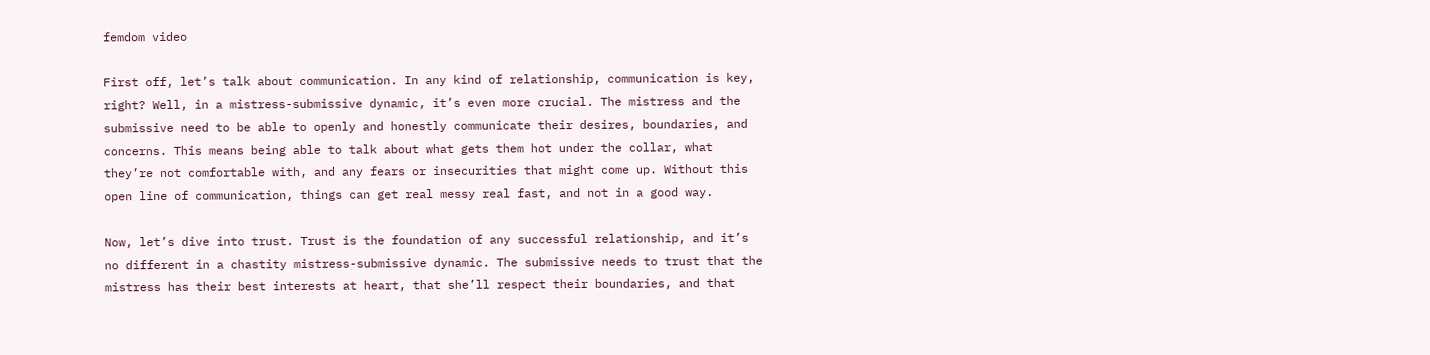femdom video

First off, let’s talk about communication. In any kind of relationship, communication is key, right? Well, in a mistress-submissive dynamic, it’s even more crucial. The mistress and the submissive need to be able to openly and honestly communicate their desires, boundaries, and concerns. This means being able to talk about what gets them hot under the collar, what they’re not comfortable with, and any fears or insecurities that might come up. Without this open line of communication, things can get real messy real fast, and not in a good way.

Now, let’s dive into trust. Trust is the foundation of any successful relationship, and it’s no different in a chastity mistress-submissive dynamic. The submissive needs to trust that the mistress has their best interests at heart, that she’ll respect their boundaries, and that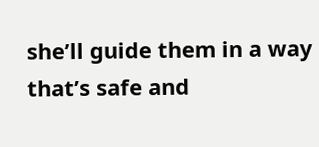she’ll guide them in a way that’s safe and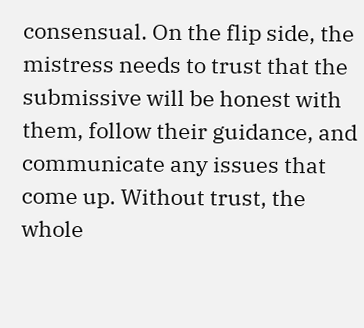consensual. On the flip side, the mistress needs to trust that the submissive will be honest with them, follow their guidance, and communicate any issues that come up. Without trust, the whole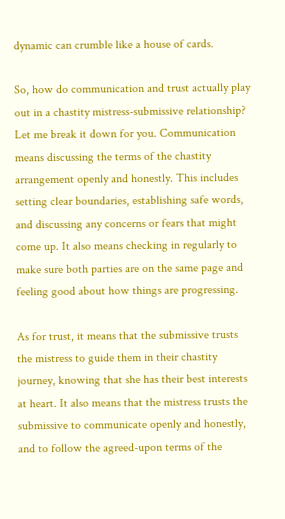dynamic can crumble like a house of cards.

So, how do communication and trust actually play out in a chastity mistress-submissive relationship? Let me break it down for you. Communication means discussing the terms of the chastity arrangement openly and honestly. This includes setting clear boundaries, establishing safe words, and discussing any concerns or fears that might come up. It also means checking in regularly to make sure both parties are on the same page and feeling good about how things are progressing.

As for trust, it means that the submissive trusts the mistress to guide them in their chastity journey, knowing that she has their best interests at heart. It also means that the mistress trusts the submissive to communicate openly and honestly, and to follow the agreed-upon terms of the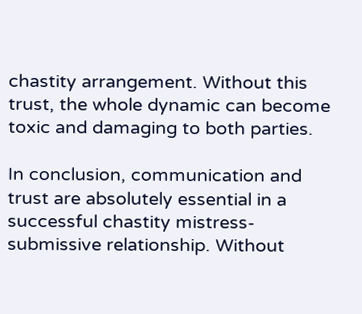chastity arrangement. Without this trust, the whole dynamic can become toxic and damaging to both parties.

In conclusion, communication and trust are absolutely essential in a successful chastity mistress-submissive relationship. Without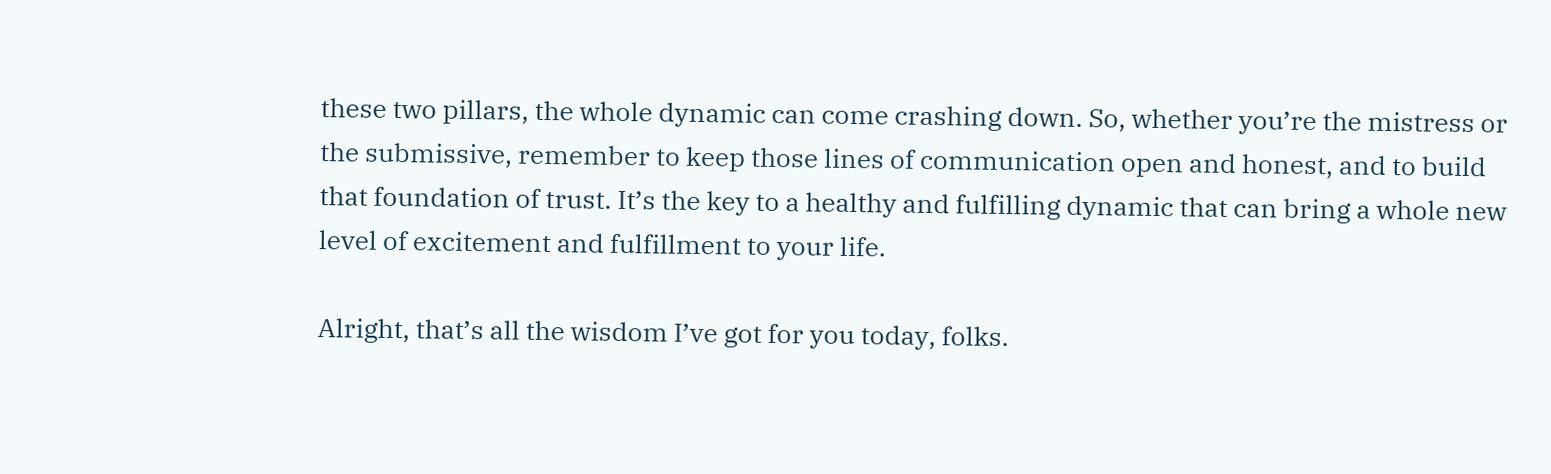these two pillars, the whole dynamic can come crashing down. So, whether you’re the mistress or the submissive, remember to keep those lines of communication open and honest, and to build that foundation of trust. It’s the key to a healthy and fulfilling dynamic that can bring a whole new level of excitement and fulfillment to your life.

Alright, that’s all the wisdom I’ve got for you today, folks.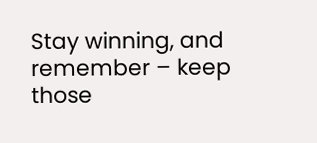Stay winning, and remember – keep those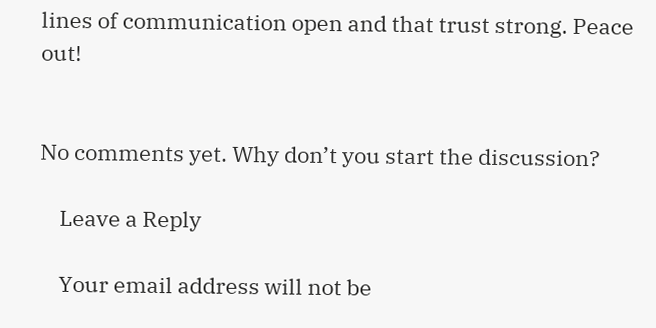lines of communication open and that trust strong. Peace out!


No comments yet. Why don’t you start the discussion?

    Leave a Reply

    Your email address will not be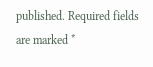published. Required fields are marked *